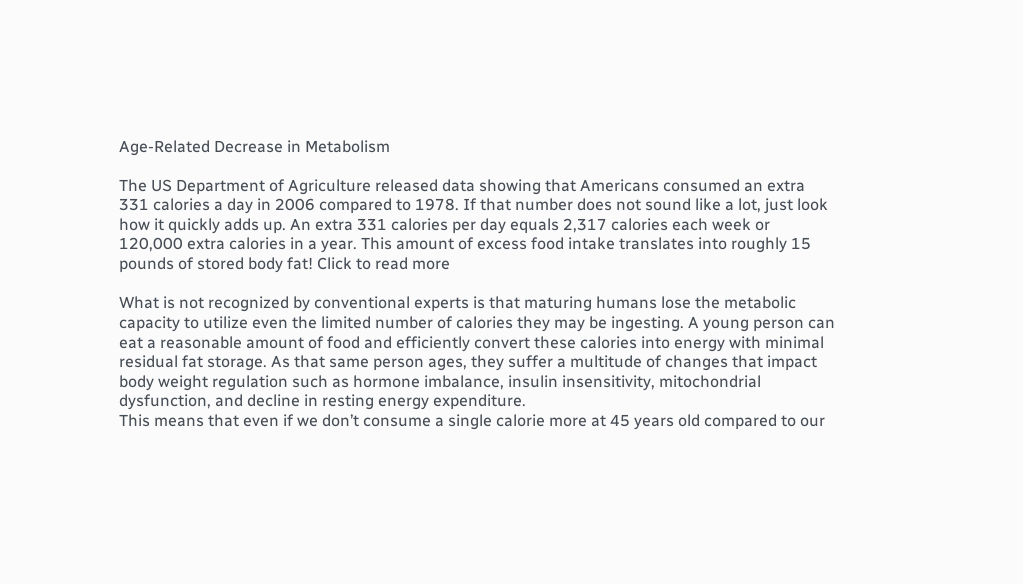Age-Related Decrease in Metabolism

The US Department of Agriculture released data showing that Americans consumed an extra 331 calories a day in 2006 compared to 1978. If that number does not sound like a lot, just look how it quickly adds up. An extra 331 calories per day equals 2,317 calories each week or 120,000 extra calories in a year. This amount of excess food intake translates into roughly 15 pounds of stored body fat! Click to read more

What is not recognized by conventional experts is that maturing humans lose the metabolic capacity to utilize even the limited number of calories they may be ingesting. A young person can eat a reasonable amount of food and efficiently convert these calories into energy with minimal residual fat storage. As that same person ages, they suffer a multitude of changes that impact body weight regulation such as hormone imbalance, insulin insensitivity, mitochondrial dysfunction, and decline in resting energy expenditure.
This means that even if we don’t consume a single calorie more at 45 years old compared to our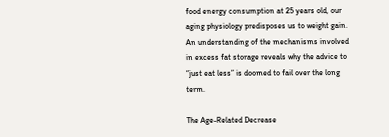food energy consumption at 25 years old, our aging physiology predisposes us to weight gain.
An understanding of the mechanisms involved in excess fat storage reveals why the advice to “just eat less” is doomed to fail over the long term.

The Age-Related Decrease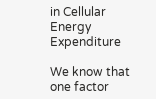in Cellular Energy Expenditure

We know that one factor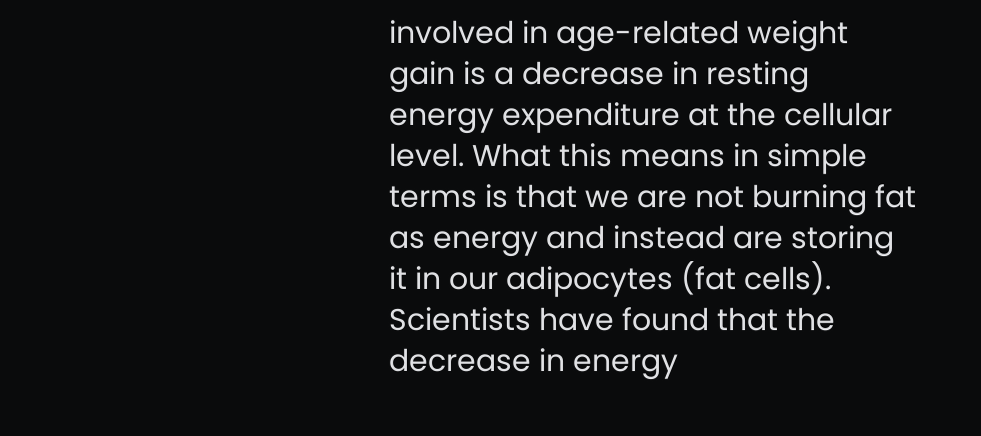involved in age-related weight gain is a decrease in resting energy expenditure at the cellular level. What this means in simple terms is that we are not burning fat as energy and instead are storing it in our adipocytes (fat cells).
Scientists have found that the decrease in energy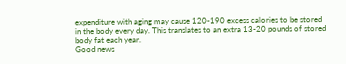expenditure with aging may cause 120-190 excess calories to be stored in the body every day. This translates to an extra 13-20 pounds of stored body fat each year.
Good news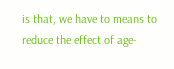is that, we have to means to reduce the effect of age-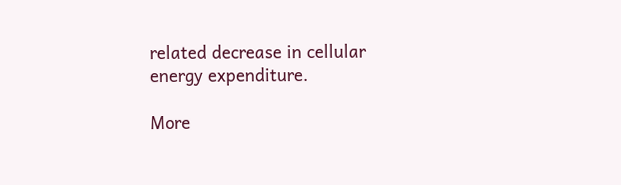related decrease in cellular energy expenditure.

More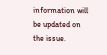information will be updated on the issue.